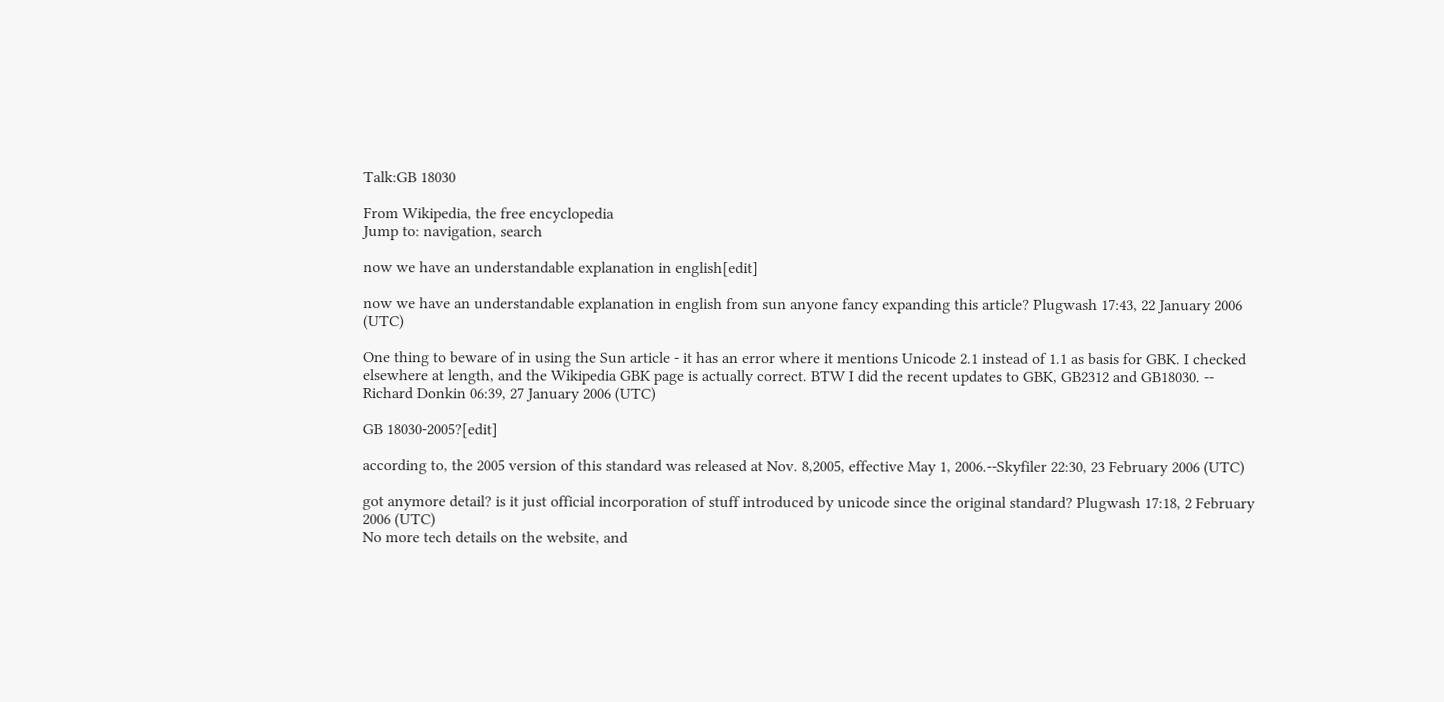Talk:GB 18030

From Wikipedia, the free encyclopedia
Jump to: navigation, search

now we have an understandable explanation in english[edit]

now we have an understandable explanation in english from sun anyone fancy expanding this article? Plugwash 17:43, 22 January 2006 (UTC)

One thing to beware of in using the Sun article - it has an error where it mentions Unicode 2.1 instead of 1.1 as basis for GBK. I checked elsewhere at length, and the Wikipedia GBK page is actually correct. BTW I did the recent updates to GBK, GB2312 and GB18030. -- Richard Donkin 06:39, 27 January 2006 (UTC)

GB 18030-2005?[edit]

according to, the 2005 version of this standard was released at Nov. 8,2005, effective May 1, 2006.--Skyfiler 22:30, 23 February 2006 (UTC)

got anymore detail? is it just official incorporation of stuff introduced by unicode since the original standard? Plugwash 17:18, 2 February 2006 (UTC)
No more tech details on the website, and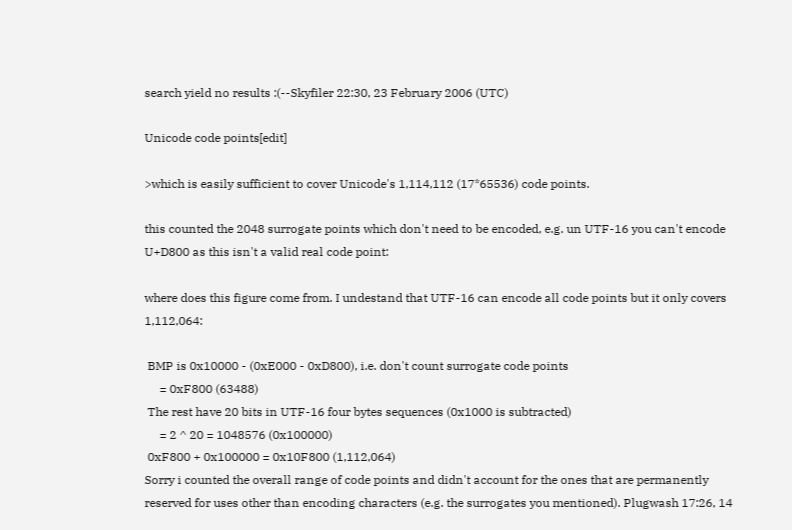search yield no results :(--Skyfiler 22:30, 23 February 2006 (UTC)

Unicode code points[edit]

>which is easily sufficient to cover Unicode's 1,114,112 (17*65536) code points.

this counted the 2048 surrogate points which don't need to be encoded, e.g. un UTF-16 you can't encode U+D800 as this isn't a valid real code point:

where does this figure come from. I undestand that UTF-16 can encode all code points but it only covers 1,112,064:

 BMP is 0x10000 - (0xE000 - 0xD800), i.e. don't count surrogate code points
     = 0xF800 (63488)
 The rest have 20 bits in UTF-16 four bytes sequences (0x1000 is subtracted)
     = 2 ^ 20 = 1048576 (0x100000)
 0xF800 + 0x100000 = 0x10F800 (1,112,064)
Sorry i counted the overall range of code points and didn't account for the ones that are permanently reserved for uses other than encoding characters (e.g. the surrogates you mentioned). Plugwash 17:26, 14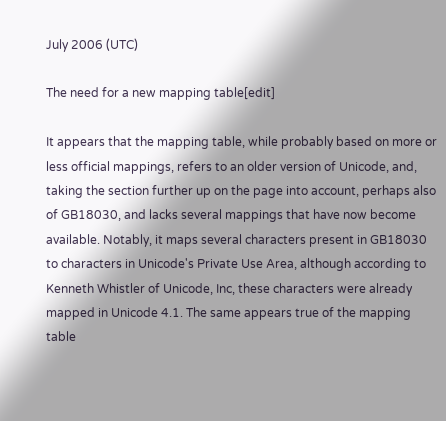July 2006 (UTC)

The need for a new mapping table[edit]

It appears that the mapping table, while probably based on more or less official mappings, refers to an older version of Unicode, and, taking the section further up on the page into account, perhaps also of GB18030, and lacks several mappings that have now become available. Notably, it maps several characters present in GB18030 to characters in Unicode's Private Use Area, although according to Kenneth Whistler of Unicode, Inc, these characters were already mapped in Unicode 4.1. The same appears true of the mapping table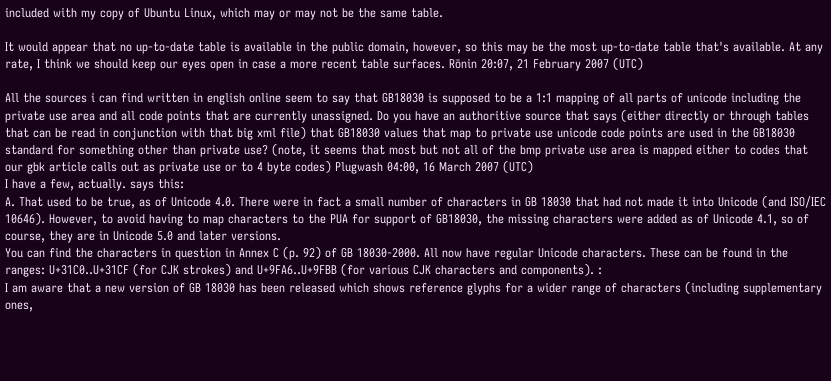included with my copy of Ubuntu Linux, which may or may not be the same table.

It would appear that no up-to-date table is available in the public domain, however, so this may be the most up-to-date table that's available. At any rate, I think we should keep our eyes open in case a more recent table surfaces. Rōnin 20:07, 21 February 2007 (UTC)

All the sources i can find written in english online seem to say that GB18030 is supposed to be a 1:1 mapping of all parts of unicode including the private use area and all code points that are currently unassigned. Do you have an authoritive source that says (either directly or through tables that can be read in conjunction with that big xml file) that GB18030 values that map to private use unicode code points are used in the GB18030 standard for something other than private use? (note, it seems that most but not all of the bmp private use area is mapped either to codes that our gbk article calls out as private use or to 4 byte codes) Plugwash 04:00, 16 March 2007 (UTC)
I have a few, actually. says this:
A. That used to be true, as of Unicode 4.0. There were in fact a small number of characters in GB 18030 that had not made it into Unicode (and ISO/IEC 10646). However, to avoid having to map characters to the PUA for support of GB18030, the missing characters were added as of Unicode 4.1, so of course, they are in Unicode 5.0 and later versions.
You can find the characters in question in Annex C (p. 92) of GB 18030-2000. All now have regular Unicode characters. These can be found in the ranges: U+31C0..U+31CF (for CJK strokes) and U+9FA6..U+9FBB (for various CJK characters and components). :
I am aware that a new version of GB 18030 has been released which shows reference glyphs for a wider range of characters (including supplementary ones,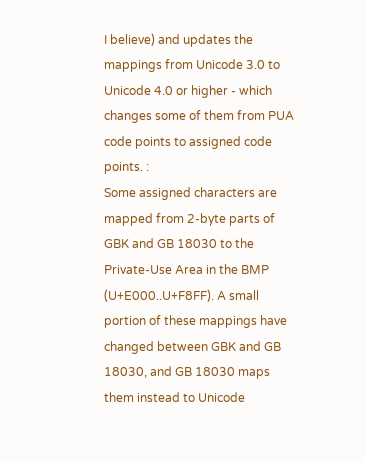I believe) and updates the mappings from Unicode 3.0 to Unicode 4.0 or higher - which changes some of them from PUA code points to assigned code points. :
Some assigned characters are mapped from 2-byte parts of GBK and GB 18030 to the Private-Use Area in the BMP (U+E000..U+F8FF). A small portion of these mappings have changed between GBK and GB 18030, and GB 18030 maps them instead to Unicode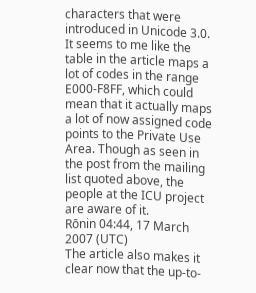characters that were introduced in Unicode 3.0.
It seems to me like the table in the article maps a lot of codes in the range E000-F8FF, which could mean that it actually maps a lot of now assigned code points to the Private Use Area. Though as seen in the post from the mailing list quoted above, the people at the ICU project are aware of it.
Rōnin 04:44, 17 March 2007 (UTC)
The article also makes it clear now that the up-to-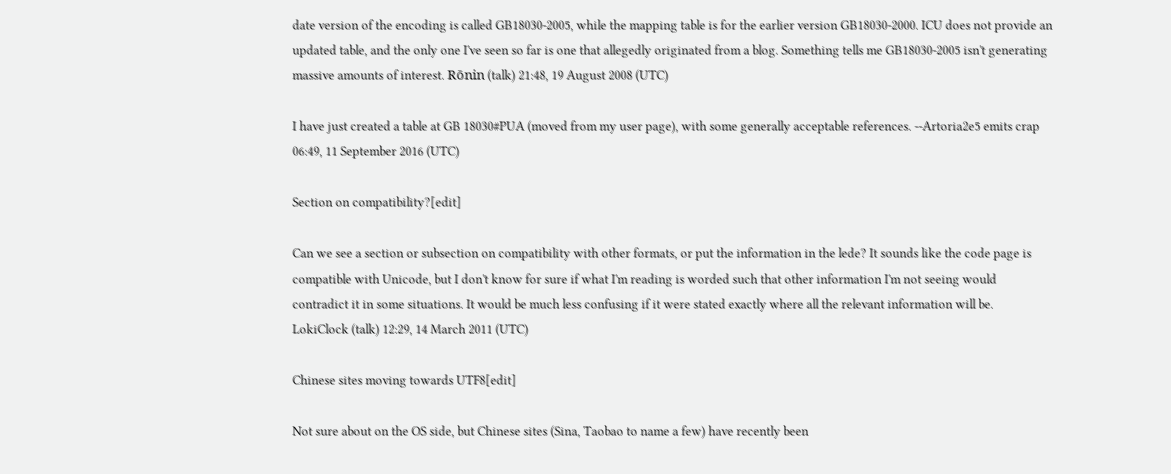date version of the encoding is called GB18030-2005, while the mapping table is for the earlier version GB18030-2000. ICU does not provide an updated table, and the only one I've seen so far is one that allegedly originated from a blog. Something tells me GB18030-2005 isn't generating massive amounts of interest. Rōnin (talk) 21:48, 19 August 2008 (UTC)

I have just created a table at GB 18030#PUA (moved from my user page), with some generally acceptable references. --Artoria2e5 emits crap 06:49, 11 September 2016 (UTC)

Section on compatibility?[edit]

Can we see a section or subsection on compatibility with other formats, or put the information in the lede? It sounds like the code page is compatible with Unicode, but I don't know for sure if what I'm reading is worded such that other information I'm not seeing would contradict it in some situations. It would be much less confusing if it were stated exactly where all the relevant information will be.  LokiClock (talk) 12:29, 14 March 2011 (UTC)

Chinese sites moving towards UTF8[edit]

Not sure about on the OS side, but Chinese sites (Sina, Taobao to name a few) have recently been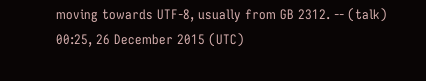moving towards UTF-8, usually from GB 2312. -- (talk) 00:25, 26 December 2015 (UTC)